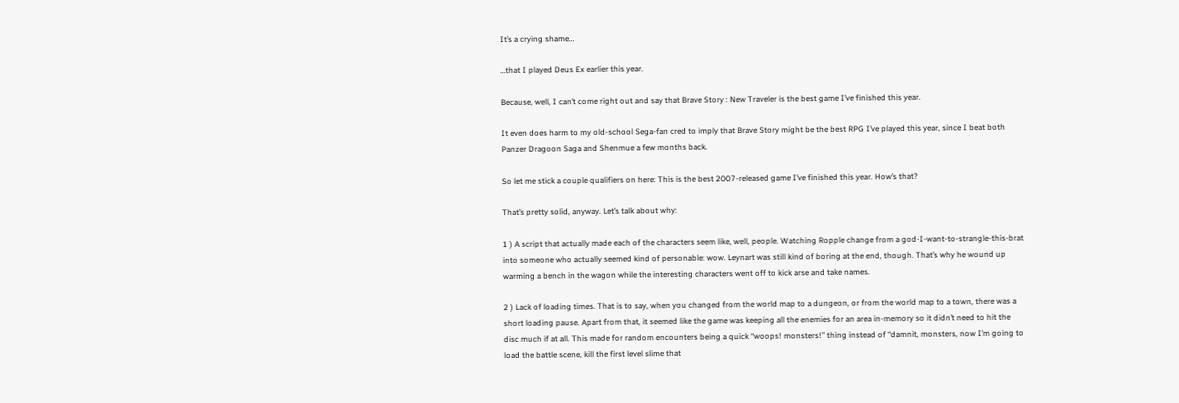It’s a crying shame…

…that I played Deus Ex earlier this year.

Because, well, I can’t come right out and say that Brave Story : New Traveler is the best game I’ve finished this year.

It even does harm to my old-school Sega-fan cred to imply that Brave Story might be the best RPG I’ve played this year, since I beat both Panzer Dragoon Saga and Shenmue a few months back.

So let me stick a couple qualifiers on here: This is the best 2007-released game I’ve finished this year. How’s that?

That’s pretty solid, anyway. Let’s talk about why:

1 ) A script that actually made each of the characters seem like, well, people. Watching Ropple change from a god-I-want-to-strangle-this-brat into someone who actually seemed kind of personable: wow. Leynart was still kind of boring at the end, though. That’s why he wound up warming a bench in the wagon while the interesting characters went off to kick arse and take names.

2 ) Lack of loading times. That is to say, when you changed from the world map to a dungeon, or from the world map to a town, there was a short loading pause. Apart from that, it seemed like the game was keeping all the enemies for an area in-memory so it didn’t need to hit the disc much if at all. This made for random encounters being a quick “woops! monsters!” thing instead of “damnit, monsters, now I’m going to load the battle scene, kill the first level slime that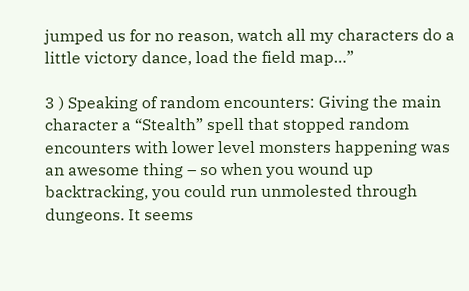jumped us for no reason, watch all my characters do a little victory dance, load the field map…”

3 ) Speaking of random encounters: Giving the main character a “Stealth” spell that stopped random encounters with lower level monsters happening was an awesome thing – so when you wound up backtracking, you could run unmolested through dungeons. It seems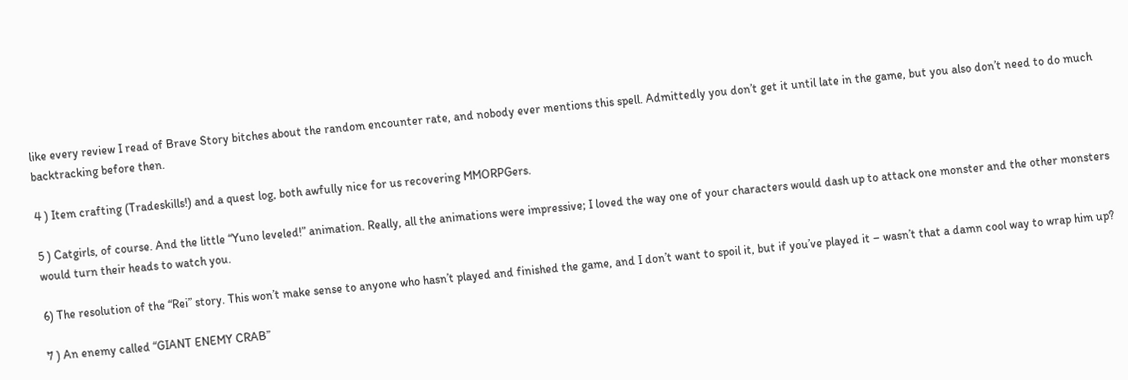like every review I read of Brave Story bitches about the random encounter rate, and nobody ever mentions this spell. Admittedly you don’t get it until late in the game, but you also don’t need to do much backtracking before then.

4 ) Item crafting (Tradeskills!) and a quest log, both awfully nice for us recovering MMORPGers.

5 ) Catgirls, of course. And the little “Yuno leveled!” animation. Really, all the animations were impressive; I loved the way one of your characters would dash up to attack one monster and the other monsters would turn their heads to watch you.

6) The resolution of the “Rei” story. This won’t make sense to anyone who hasn’t played and finished the game, and I don’t want to spoil it, but if you’ve played it – wasn’t that a damn cool way to wrap him up?

7 ) An enemy called “GIANT ENEMY CRAB”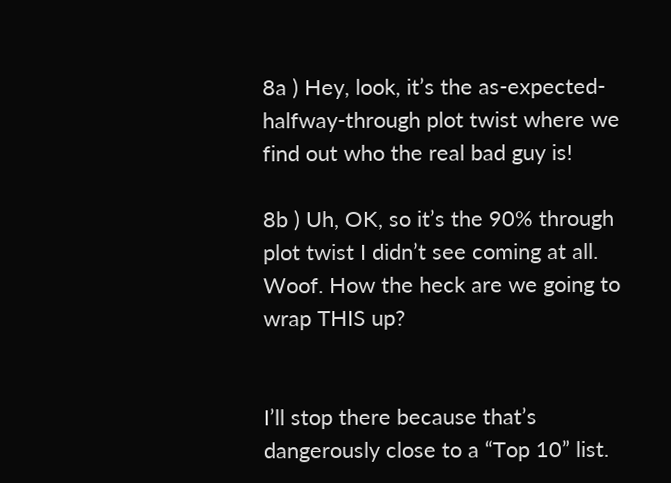8a ) Hey, look, it’s the as-expected-halfway-through plot twist where we find out who the real bad guy is!

8b ) Uh, OK, so it’s the 90% through plot twist I didn’t see coming at all. Woof. How the heck are we going to wrap THIS up?


I’ll stop there because that’s dangerously close to a “Top 10” list.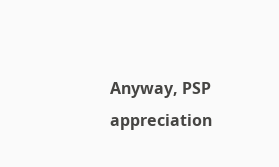Anyway, PSP appreciation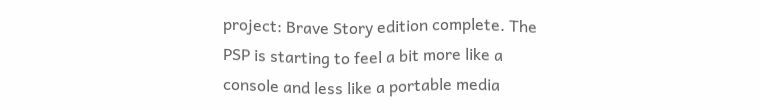project: Brave Story edition complete. The PSP is starting to feel a bit more like a console and less like a portable media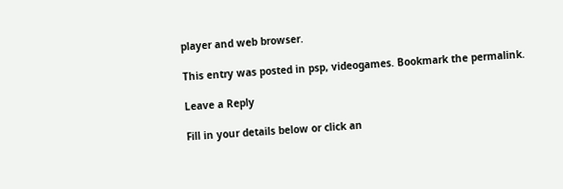player and web browser.

This entry was posted in psp, videogames. Bookmark the permalink.

Leave a Reply

Fill in your details below or click an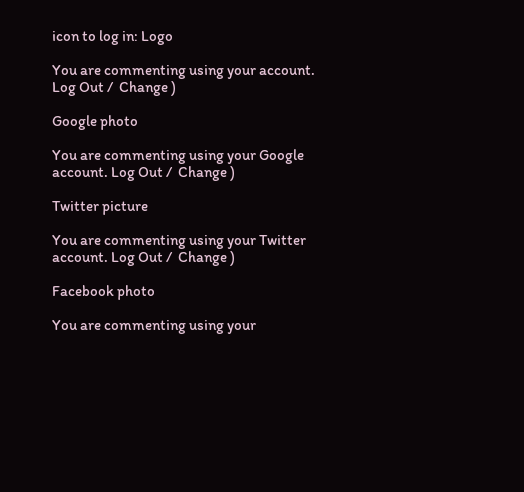icon to log in: Logo

You are commenting using your account. Log Out /  Change )

Google photo

You are commenting using your Google account. Log Out /  Change )

Twitter picture

You are commenting using your Twitter account. Log Out /  Change )

Facebook photo

You are commenting using your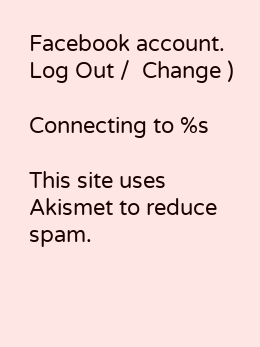Facebook account. Log Out /  Change )

Connecting to %s

This site uses Akismet to reduce spam.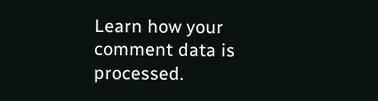Learn how your comment data is processed.